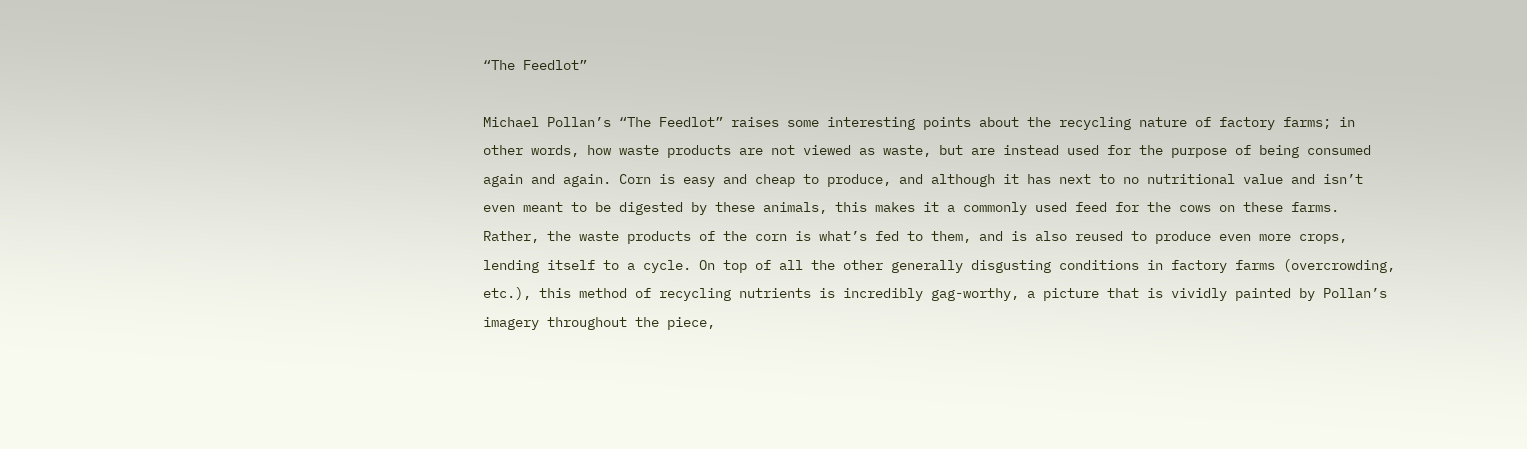“The Feedlot”

Michael Pollan’s “The Feedlot” raises some interesting points about the recycling nature of factory farms; in other words, how waste products are not viewed as waste, but are instead used for the purpose of being consumed again and again. Corn is easy and cheap to produce, and although it has next to no nutritional value and isn’t even meant to be digested by these animals, this makes it a commonly used feed for the cows on these farms. Rather, the waste products of the corn is what’s fed to them, and is also reused to produce even more crops, lending itself to a cycle. On top of all the other generally disgusting conditions in factory farms (overcrowding, etc.), this method of recycling nutrients is incredibly gag-worthy, a picture that is vividly painted by Pollan’s imagery throughout the piece,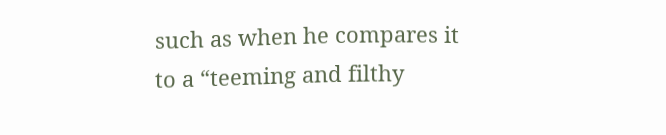such as when he compares it to a “teeming and filthy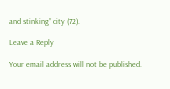and stinking” city (72).

Leave a Reply

Your email address will not be published.